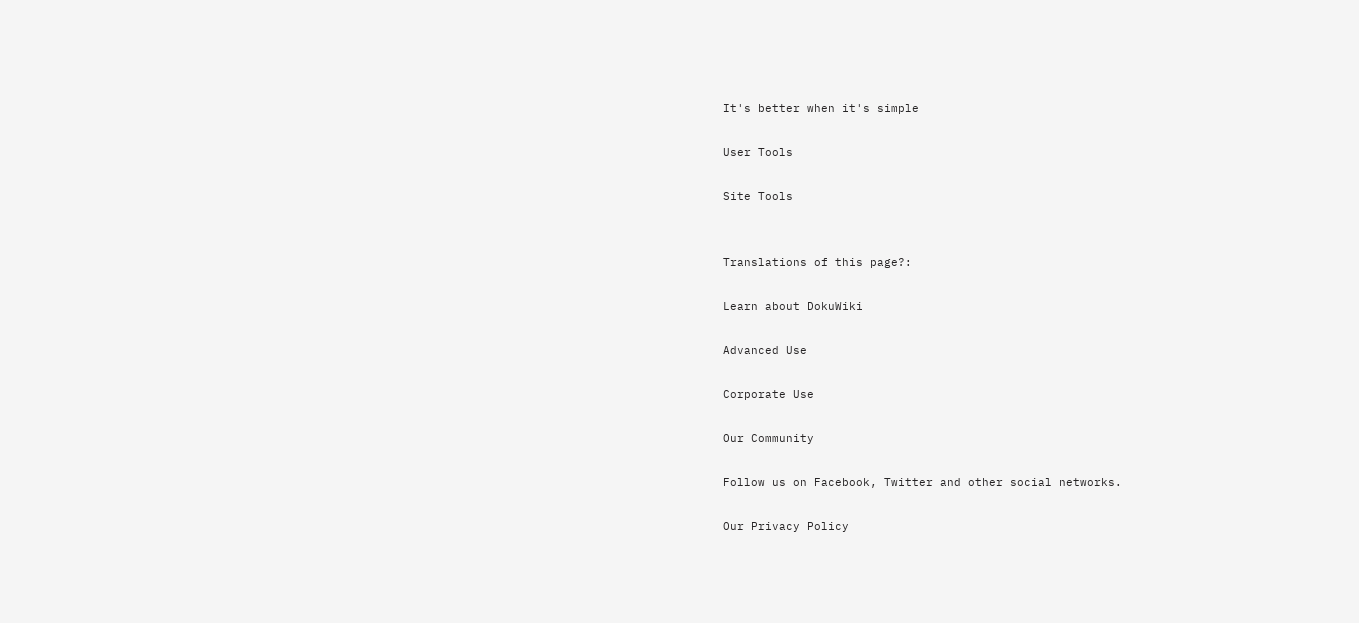It's better when it's simple

User Tools

Site Tools


Translations of this page?:

Learn about DokuWiki

Advanced Use

Corporate Use

Our Community

Follow us on Facebook, Twitter and other social networks.

Our Privacy Policy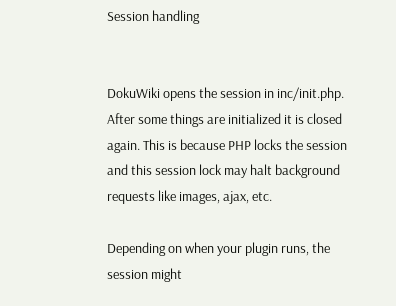Session handling


DokuWiki opens the session in inc/init.php. After some things are initialized it is closed again. This is because PHP locks the session and this session lock may halt background requests like images, ajax, etc.

Depending on when your plugin runs, the session might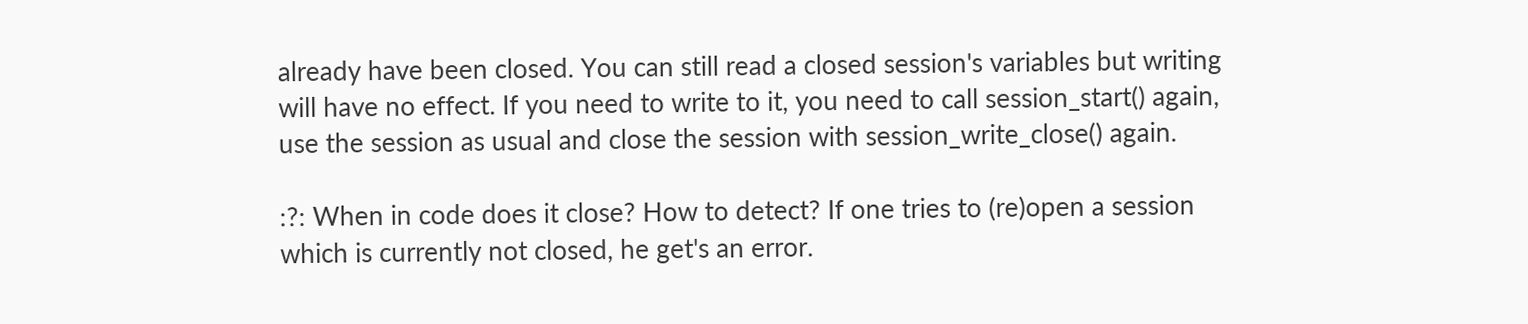already have been closed. You can still read a closed session's variables but writing will have no effect. If you need to write to it, you need to call session_start() again, use the session as usual and close the session with session_write_close() again.

:?: When in code does it close? How to detect? If one tries to (re)open a session which is currently not closed, he get's an error.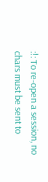:!: To re-open a session, no chars must be sent to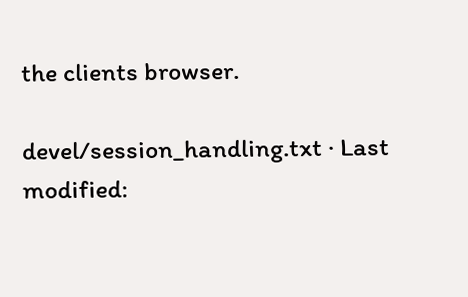the clients browser.

devel/session_handling.txt · Last modified: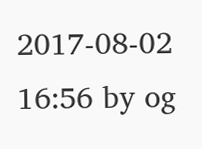2017-08-02 16:56 by og